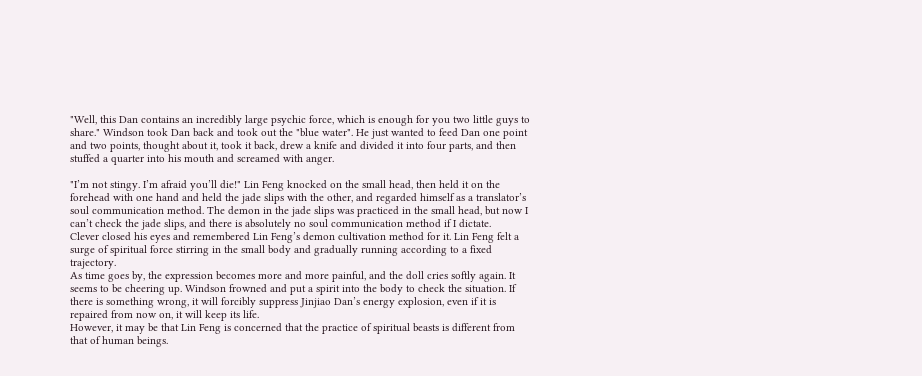"Well, this Dan contains an incredibly large psychic force, which is enough for you two little guys to share." Windson took Dan back and took out the "blue water". He just wanted to feed Dan one point and two points, thought about it, took it back, drew a knife and divided it into four parts, and then stuffed a quarter into his mouth and screamed with anger.

"I’m not stingy. I’m afraid you’ll die!" Lin Feng knocked on the small head, then held it on the forehead with one hand and held the jade slips with the other, and regarded himself as a translator’s soul communication method. The demon in the jade slips was practiced in the small head, but now I can’t check the jade slips, and there is absolutely no soul communication method if I dictate.
Clever closed his eyes and remembered Lin Feng’s demon cultivation method for it. Lin Feng felt a surge of spiritual force stirring in the small body and gradually running according to a fixed trajectory.
As time goes by, the expression becomes more and more painful, and the doll cries softly again. It seems to be cheering up. Windson frowned and put a spirit into the body to check the situation. If there is something wrong, it will forcibly suppress Jinjiao Dan’s energy explosion, even if it is repaired from now on, it will keep its life.
However, it may be that Lin Feng is concerned that the practice of spiritual beasts is different from that of human beings.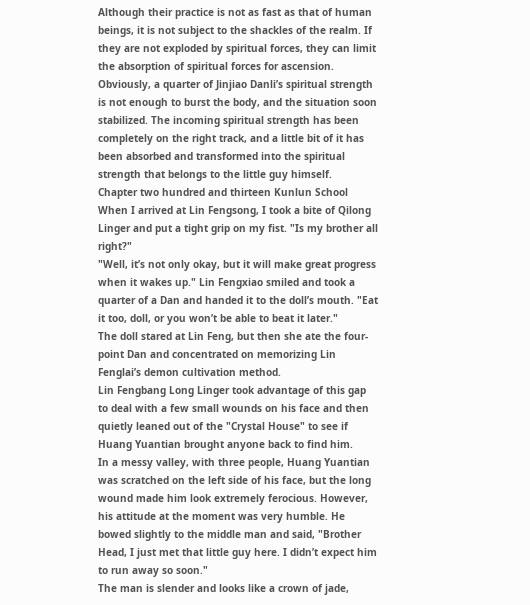Although their practice is not as fast as that of human beings, it is not subject to the shackles of the realm. If they are not exploded by spiritual forces, they can limit the absorption of spiritual forces for ascension.
Obviously, a quarter of Jinjiao Danli’s spiritual strength is not enough to burst the body, and the situation soon stabilized. The incoming spiritual strength has been completely on the right track, and a little bit of it has been absorbed and transformed into the spiritual strength that belongs to the little guy himself.
Chapter two hundred and thirteen Kunlun School
When I arrived at Lin Fengsong, I took a bite of Qilong Linger and put a tight grip on my fist. "Is my brother all right?"
"Well, it’s not only okay, but it will make great progress when it wakes up." Lin Fengxiao smiled and took a quarter of a Dan and handed it to the doll’s mouth. "Eat it too, doll, or you won’t be able to beat it later."
The doll stared at Lin Feng, but then she ate the four-point Dan and concentrated on memorizing Lin Fenglai’s demon cultivation method.
Lin Fengbang Long Linger took advantage of this gap to deal with a few small wounds on his face and then quietly leaned out of the "Crystal House" to see if Huang Yuantian brought anyone back to find him.
In a messy valley, with three people, Huang Yuantian was scratched on the left side of his face, but the long wound made him look extremely ferocious. However, his attitude at the moment was very humble. He bowed slightly to the middle man and said, "Brother Head, I just met that little guy here. I didn’t expect him to run away so soon."
The man is slender and looks like a crown of jade,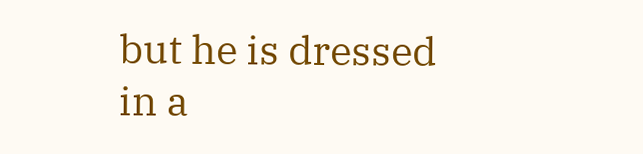but he is dressed in a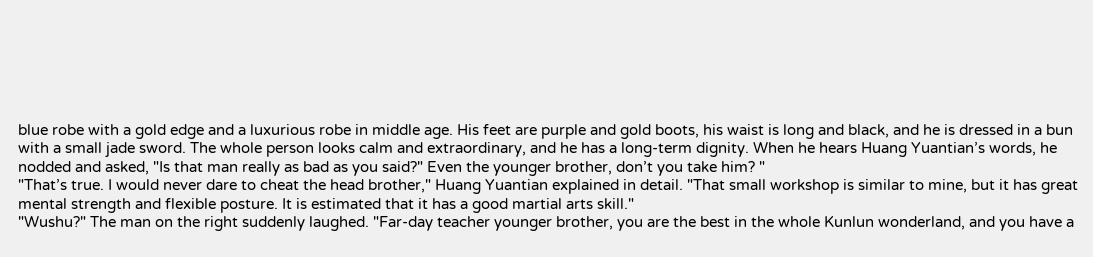blue robe with a gold edge and a luxurious robe in middle age. His feet are purple and gold boots, his waist is long and black, and he is dressed in a bun with a small jade sword. The whole person looks calm and extraordinary, and he has a long-term dignity. When he hears Huang Yuantian’s words, he nodded and asked, "Is that man really as bad as you said?" Even the younger brother, don’t you take him? "
"That’s true. I would never dare to cheat the head brother," Huang Yuantian explained in detail. "That small workshop is similar to mine, but it has great mental strength and flexible posture. It is estimated that it has a good martial arts skill."
"Wushu?" The man on the right suddenly laughed. "Far-day teacher younger brother, you are the best in the whole Kunlun wonderland, and you have a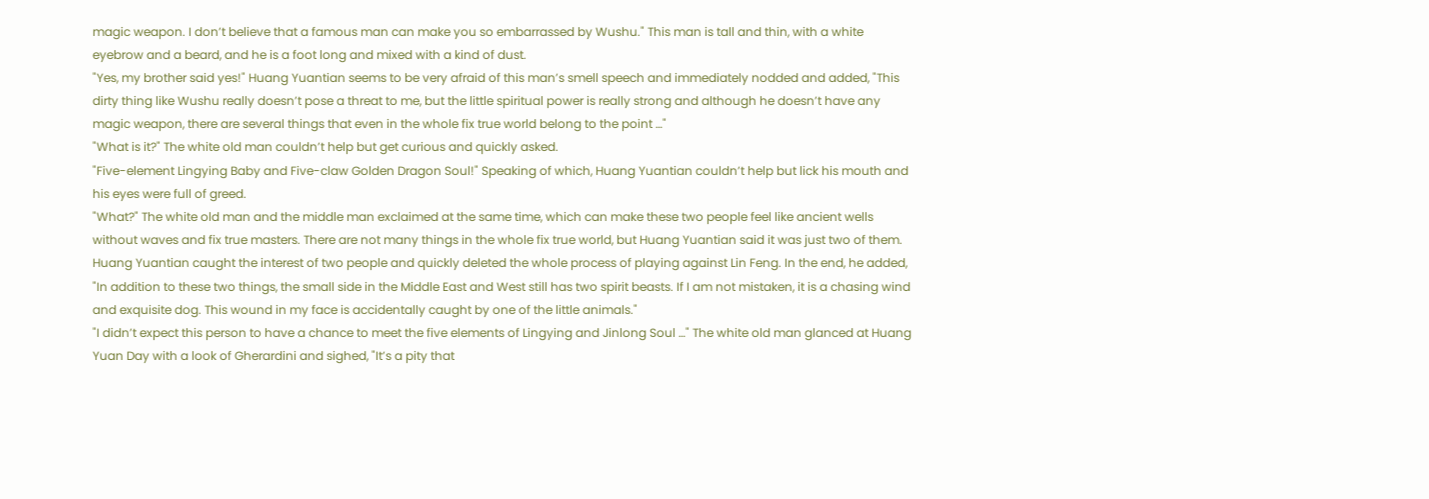magic weapon. I don’t believe that a famous man can make you so embarrassed by Wushu." This man is tall and thin, with a white eyebrow and a beard, and he is a foot long and mixed with a kind of dust.
"Yes, my brother said yes!" Huang Yuantian seems to be very afraid of this man’s smell speech and immediately nodded and added, "This dirty thing like Wushu really doesn’t pose a threat to me, but the little spiritual power is really strong and although he doesn’t have any magic weapon, there are several things that even in the whole fix true world belong to the point …"
"What is it?" The white old man couldn’t help but get curious and quickly asked.
"Five-element Lingying Baby and Five-claw Golden Dragon Soul!" Speaking of which, Huang Yuantian couldn’t help but lick his mouth and his eyes were full of greed.
"What?" The white old man and the middle man exclaimed at the same time, which can make these two people feel like ancient wells without waves and fix true masters. There are not many things in the whole fix true world, but Huang Yuantian said it was just two of them.
Huang Yuantian caught the interest of two people and quickly deleted the whole process of playing against Lin Feng. In the end, he added, "In addition to these two things, the small side in the Middle East and West still has two spirit beasts. If I am not mistaken, it is a chasing wind and exquisite dog. This wound in my face is accidentally caught by one of the little animals."
"I didn’t expect this person to have a chance to meet the five elements of Lingying and Jinlong Soul …" The white old man glanced at Huang Yuan Day with a look of Gherardini and sighed, "It’s a pity that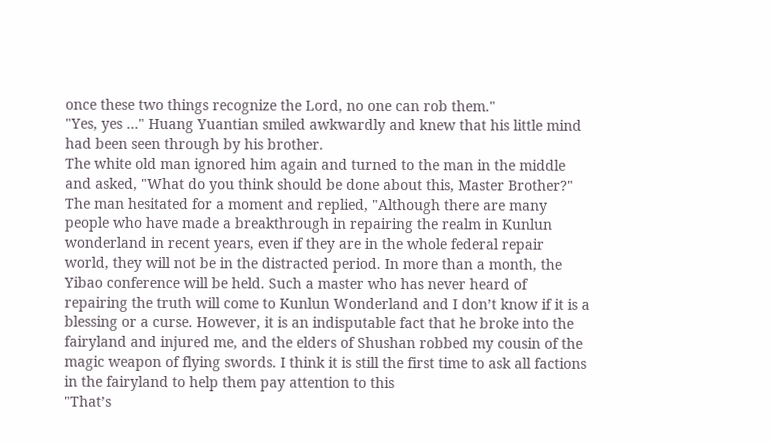once these two things recognize the Lord, no one can rob them."
"Yes, yes …" Huang Yuantian smiled awkwardly and knew that his little mind had been seen through by his brother.
The white old man ignored him again and turned to the man in the middle and asked, "What do you think should be done about this, Master Brother?"
The man hesitated for a moment and replied, "Although there are many people who have made a breakthrough in repairing the realm in Kunlun wonderland in recent years, even if they are in the whole federal repair world, they will not be in the distracted period. In more than a month, the Yibao conference will be held. Such a master who has never heard of repairing the truth will come to Kunlun Wonderland and I don’t know if it is a blessing or a curse. However, it is an indisputable fact that he broke into the fairyland and injured me, and the elders of Shushan robbed my cousin of the magic weapon of flying swords. I think it is still the first time to ask all factions in the fairyland to help them pay attention to this
"That’s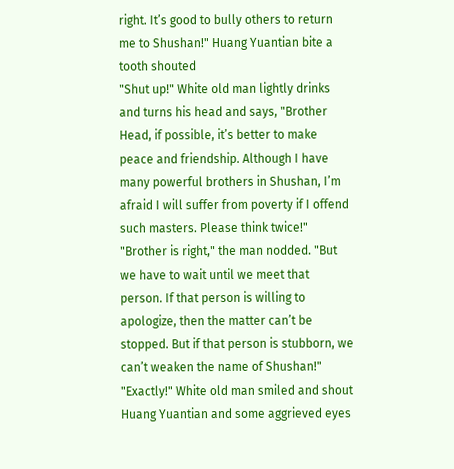right. It’s good to bully others to return me to Shushan!" Huang Yuantian bite a tooth shouted
"Shut up!" White old man lightly drinks and turns his head and says, "Brother Head, if possible, it’s better to make peace and friendship. Although I have many powerful brothers in Shushan, I’m afraid I will suffer from poverty if I offend such masters. Please think twice!"
"Brother is right," the man nodded. "But we have to wait until we meet that person. If that person is willing to apologize, then the matter can’t be stopped. But if that person is stubborn, we can’t weaken the name of Shushan!"
"Exactly!" White old man smiled and shout
Huang Yuantian and some aggrieved eyes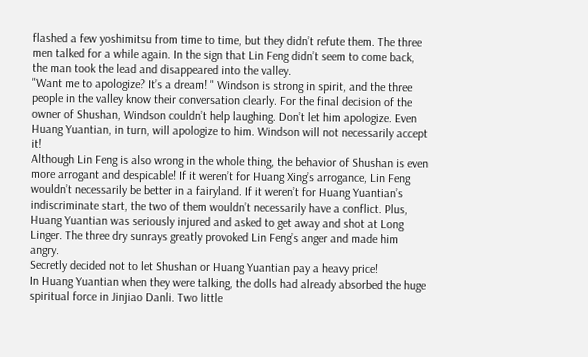flashed a few yoshimitsu from time to time, but they didn’t refute them. The three men talked for a while again. In the sign that Lin Feng didn’t seem to come back, the man took the lead and disappeared into the valley.
"Want me to apologize? It’s a dream! " Windson is strong in spirit, and the three people in the valley know their conversation clearly. For the final decision of the owner of Shushan, Windson couldn’t help laughing. Don’t let him apologize. Even Huang Yuantian, in turn, will apologize to him. Windson will not necessarily accept it!
Although Lin Feng is also wrong in the whole thing, the behavior of Shushan is even more arrogant and despicable! If it weren’t for Huang Xing’s arrogance, Lin Feng wouldn’t necessarily be better in a fairyland. If it weren’t for Huang Yuantian’s indiscriminate start, the two of them wouldn’t necessarily have a conflict. Plus, Huang Yuantian was seriously injured and asked to get away and shot at Long Linger. The three dry sunrays greatly provoked Lin Feng’s anger and made him angry.
Secretly decided not to let Shushan or Huang Yuantian pay a heavy price!
In Huang Yuantian when they were talking, the dolls had already absorbed the huge spiritual force in Jinjiao Danli. Two little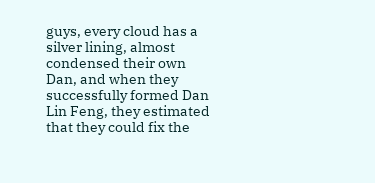guys, every cloud has a silver lining, almost condensed their own Dan, and when they successfully formed Dan Lin Feng, they estimated that they could fix the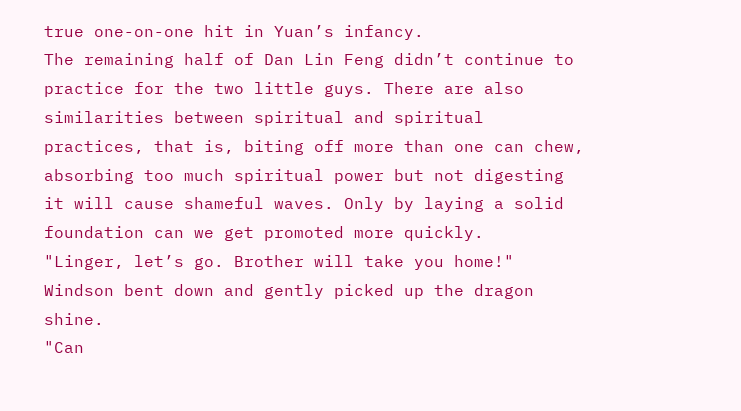true one-on-one hit in Yuan’s infancy.
The remaining half of Dan Lin Feng didn’t continue to practice for the two little guys. There are also similarities between spiritual and spiritual practices, that is, biting off more than one can chew, absorbing too much spiritual power but not digesting it will cause shameful waves. Only by laying a solid foundation can we get promoted more quickly.
"Linger, let’s go. Brother will take you home!" Windson bent down and gently picked up the dragon shine.
"Can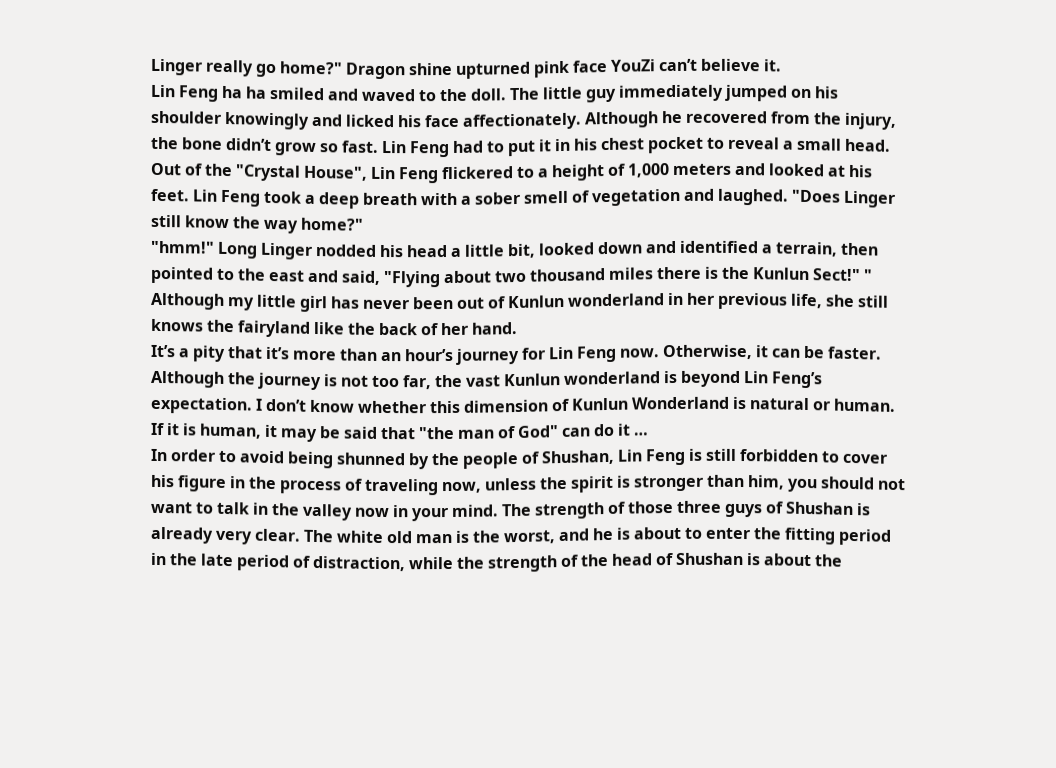Linger really go home?" Dragon shine upturned pink face YouZi can’t believe it.
Lin Feng ha ha smiled and waved to the doll. The little guy immediately jumped on his shoulder knowingly and licked his face affectionately. Although he recovered from the injury, the bone didn’t grow so fast. Lin Feng had to put it in his chest pocket to reveal a small head.
Out of the "Crystal House", Lin Feng flickered to a height of 1,000 meters and looked at his feet. Lin Feng took a deep breath with a sober smell of vegetation and laughed. "Does Linger still know the way home?"
"hmm!" Long Linger nodded his head a little bit, looked down and identified a terrain, then pointed to the east and said, "Flying about two thousand miles there is the Kunlun Sect!" " Although my little girl has never been out of Kunlun wonderland in her previous life, she still knows the fairyland like the back of her hand.
It’s a pity that it’s more than an hour’s journey for Lin Feng now. Otherwise, it can be faster. Although the journey is not too far, the vast Kunlun wonderland is beyond Lin Feng’s expectation. I don’t know whether this dimension of Kunlun Wonderland is natural or human. If it is human, it may be said that "the man of God" can do it …
In order to avoid being shunned by the people of Shushan, Lin Feng is still forbidden to cover his figure in the process of traveling now, unless the spirit is stronger than him, you should not want to talk in the valley now in your mind. The strength of those three guys of Shushan is already very clear. The white old man is the worst, and he is about to enter the fitting period in the late period of distraction, while the strength of the head of Shushan is about the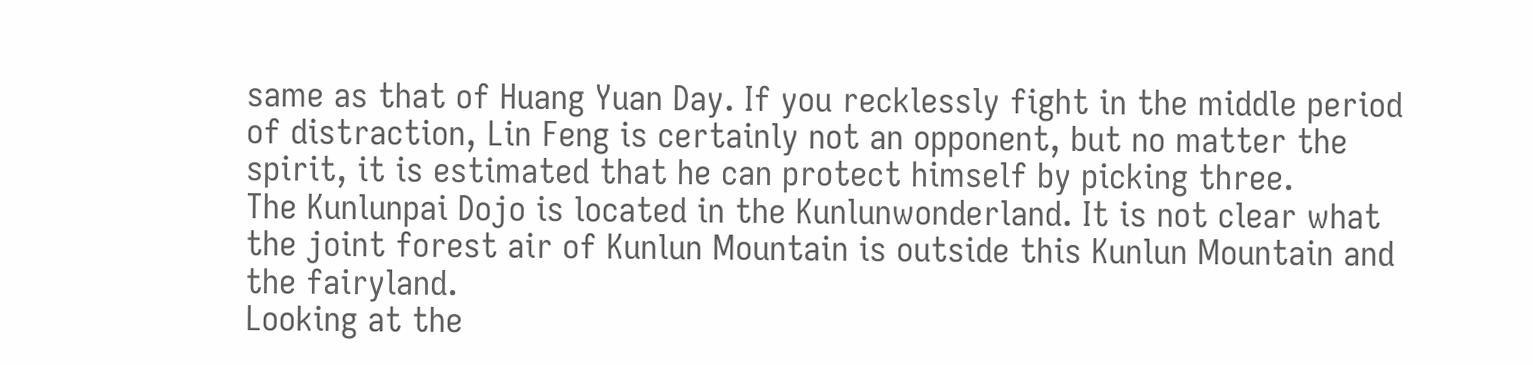same as that of Huang Yuan Day. If you recklessly fight in the middle period of distraction, Lin Feng is certainly not an opponent, but no matter the spirit, it is estimated that he can protect himself by picking three.
The Kunlunpai Dojo is located in the Kunlunwonderland. It is not clear what the joint forest air of Kunlun Mountain is outside this Kunlun Mountain and the fairyland.
Looking at the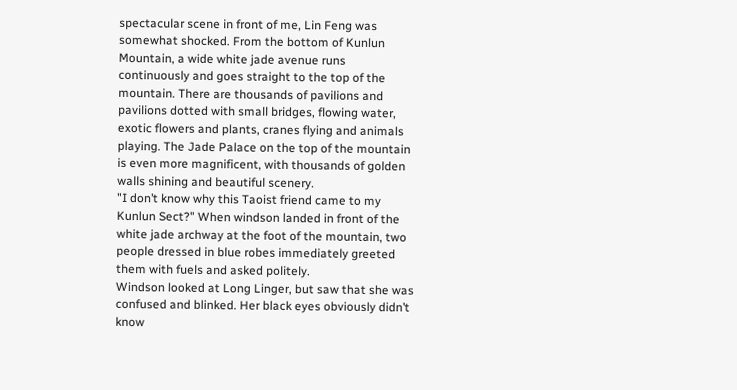spectacular scene in front of me, Lin Feng was somewhat shocked. From the bottom of Kunlun Mountain, a wide white jade avenue runs continuously and goes straight to the top of the mountain. There are thousands of pavilions and pavilions dotted with small bridges, flowing water, exotic flowers and plants, cranes flying and animals playing. The Jade Palace on the top of the mountain is even more magnificent, with thousands of golden walls shining and beautiful scenery.
"I don’t know why this Taoist friend came to my Kunlun Sect?" When windson landed in front of the white jade archway at the foot of the mountain, two people dressed in blue robes immediately greeted them with fuels and asked politely.
Windson looked at Long Linger, but saw that she was confused and blinked. Her black eyes obviously didn’t know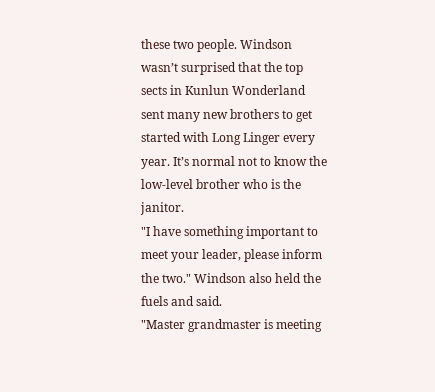these two people. Windson wasn’t surprised that the top sects in Kunlun Wonderland sent many new brothers to get started with Long Linger every year. It’s normal not to know the low-level brother who is the janitor.
"I have something important to meet your leader, please inform the two." Windson also held the fuels and said.
"Master grandmaster is meeting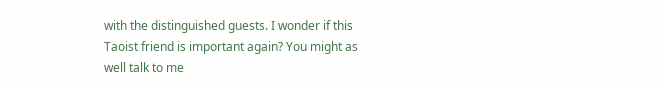with the distinguished guests. I wonder if this Taoist friend is important again? You might as well talk to me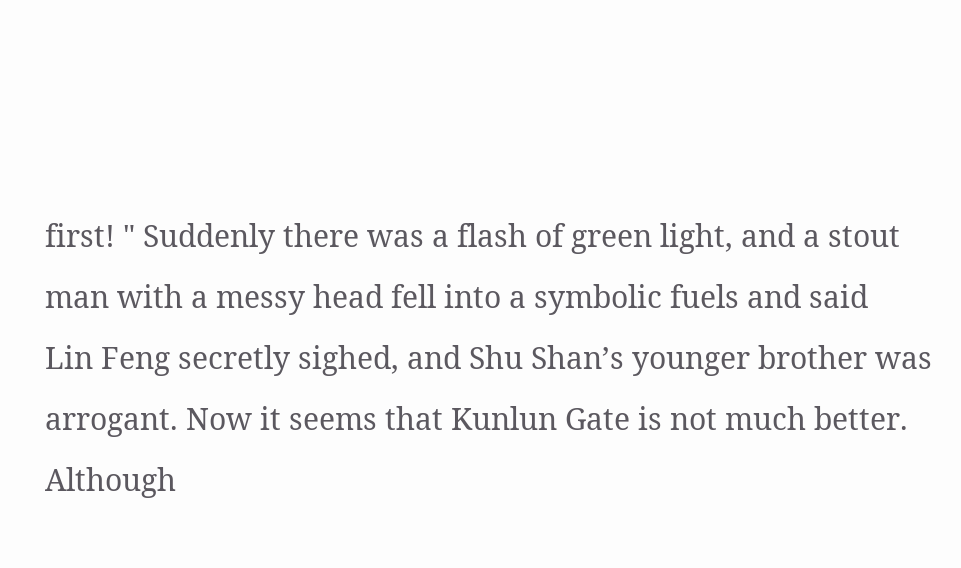first! " Suddenly there was a flash of green light, and a stout man with a messy head fell into a symbolic fuels and said
Lin Feng secretly sighed, and Shu Shan’s younger brother was arrogant. Now it seems that Kunlun Gate is not much better. Although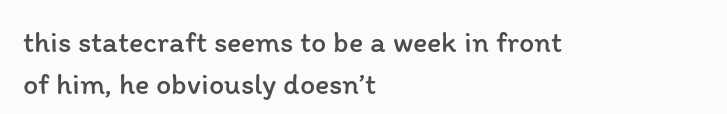this statecraft seems to be a week in front of him, he obviously doesn’t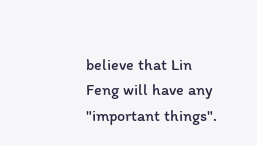believe that Lin Feng will have any "important things".